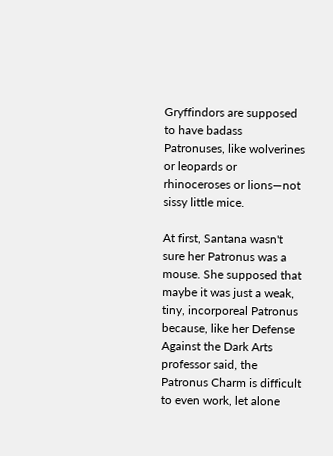Gryffindors are supposed to have badass Patronuses, like wolverines or leopards or rhinoceroses or lions—not sissy little mice.

At first, Santana wasn't sure her Patronus was a mouse. She supposed that maybe it was just a weak, tiny, incorporeal Patronus because, like her Defense Against the Dark Arts professor said, the Patronus Charm is difficult to even work, let alone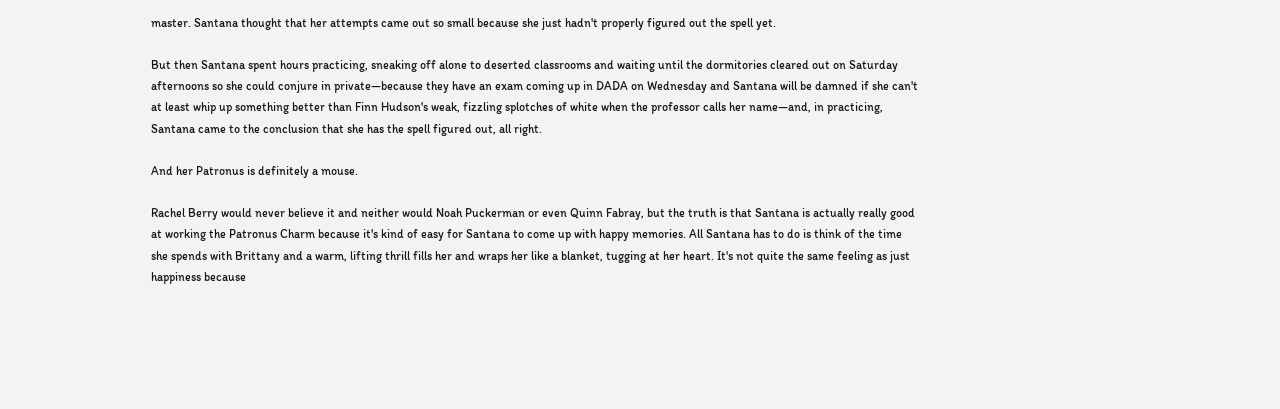master. Santana thought that her attempts came out so small because she just hadn't properly figured out the spell yet.

But then Santana spent hours practicing, sneaking off alone to deserted classrooms and waiting until the dormitories cleared out on Saturday afternoons so she could conjure in private—because they have an exam coming up in DADA on Wednesday and Santana will be damned if she can't at least whip up something better than Finn Hudson's weak, fizzling splotches of white when the professor calls her name—and, in practicing, Santana came to the conclusion that she has the spell figured out, all right.

And her Patronus is definitely a mouse.

Rachel Berry would never believe it and neither would Noah Puckerman or even Quinn Fabray, but the truth is that Santana is actually really good at working the Patronus Charm because it's kind of easy for Santana to come up with happy memories. All Santana has to do is think of the time she spends with Brittany and a warm, lifting thrill fills her and wraps her like a blanket, tugging at her heart. It's not quite the same feeling as just happiness because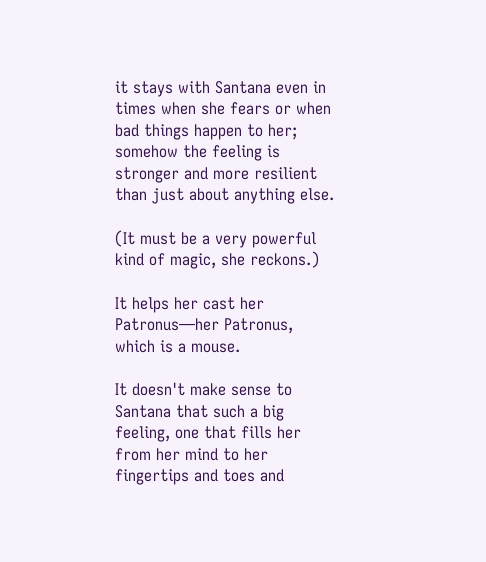it stays with Santana even in times when she fears or when bad things happen to her; somehow the feeling is stronger and more resilient than just about anything else.

(It must be a very powerful kind of magic, she reckons.)

It helps her cast her Patronus—her Patronus, which is a mouse.

It doesn't make sense to Santana that such a big feeling, one that fills her from her mind to her fingertips and toes and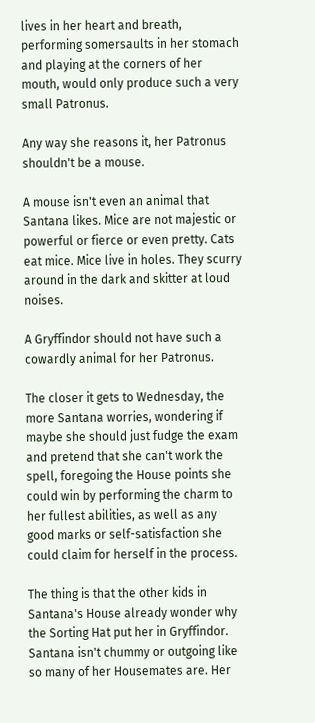lives in her heart and breath, performing somersaults in her stomach and playing at the corners of her mouth, would only produce such a very small Patronus.

Any way she reasons it, her Patronus shouldn't be a mouse.

A mouse isn't even an animal that Santana likes. Mice are not majestic or powerful or fierce or even pretty. Cats eat mice. Mice live in holes. They scurry around in the dark and skitter at loud noises.

A Gryffindor should not have such a cowardly animal for her Patronus.

The closer it gets to Wednesday, the more Santana worries, wondering if maybe she should just fudge the exam and pretend that she can't work the spell, foregoing the House points she could win by performing the charm to her fullest abilities, as well as any good marks or self-satisfaction she could claim for herself in the process.

The thing is that the other kids in Santana's House already wonder why the Sorting Hat put her in Gryffindor. Santana isn't chummy or outgoing like so many of her Housemates are. Her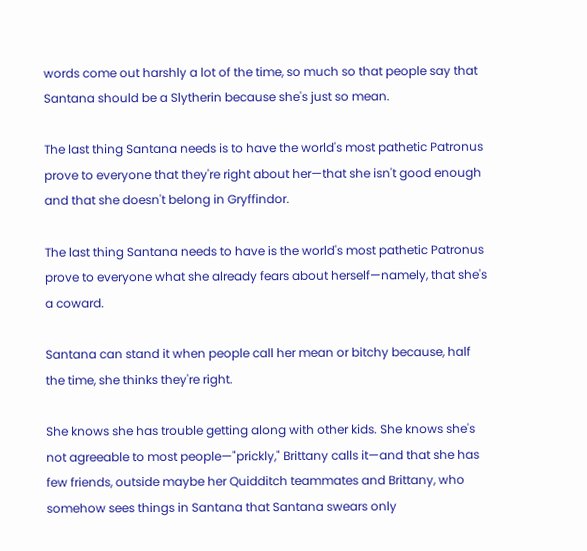words come out harshly a lot of the time, so much so that people say that Santana should be a Slytherin because she's just so mean.

The last thing Santana needs is to have the world's most pathetic Patronus prove to everyone that they're right about her—that she isn't good enough and that she doesn't belong in Gryffindor.

The last thing Santana needs to have is the world's most pathetic Patronus prove to everyone what she already fears about herself—namely, that she's a coward.

Santana can stand it when people call her mean or bitchy because, half the time, she thinks they're right.

She knows she has trouble getting along with other kids. She knows she's not agreeable to most people—"prickly," Brittany calls it—and that she has few friends, outside maybe her Quidditch teammates and Brittany, who somehow sees things in Santana that Santana swears only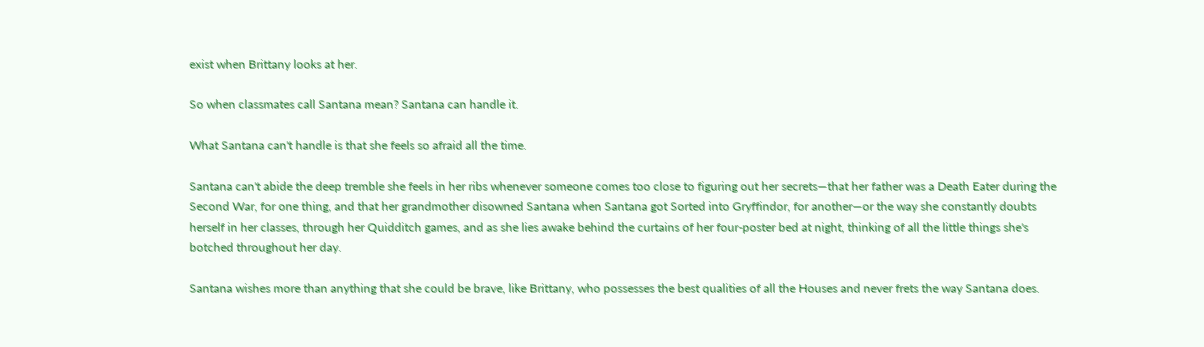exist when Brittany looks at her.

So when classmates call Santana mean? Santana can handle it.

What Santana can't handle is that she feels so afraid all the time.

Santana can't abide the deep tremble she feels in her ribs whenever someone comes too close to figuring out her secrets—that her father was a Death Eater during the Second War, for one thing, and that her grandmother disowned Santana when Santana got Sorted into Gryffindor, for another—or the way she constantly doubts herself in her classes, through her Quidditch games, and as she lies awake behind the curtains of her four-poster bed at night, thinking of all the little things she's botched throughout her day.

Santana wishes more than anything that she could be brave, like Brittany, who possesses the best qualities of all the Houses and never frets the way Santana does.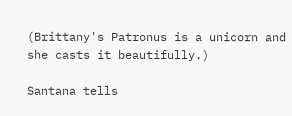(Brittany's Patronus is a unicorn and she casts it beautifully.)

Santana tells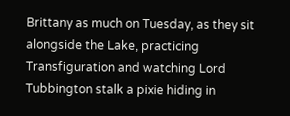Brittany as much on Tuesday, as they sit alongside the Lake, practicing Transfiguration and watching Lord Tubbington stalk a pixie hiding in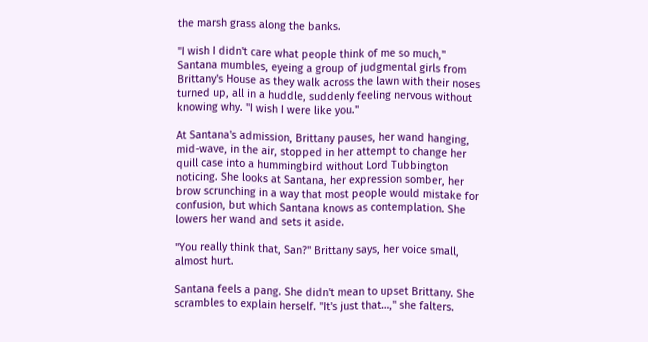the marsh grass along the banks.

"I wish I didn't care what people think of me so much," Santana mumbles, eyeing a group of judgmental girls from Brittany's House as they walk across the lawn with their noses turned up, all in a huddle, suddenly feeling nervous without knowing why. "I wish I were like you."

At Santana's admission, Brittany pauses, her wand hanging, mid-wave, in the air, stopped in her attempt to change her quill case into a hummingbird without Lord Tubbington noticing. She looks at Santana, her expression somber, her brow scrunching in a way that most people would mistake for confusion, but which Santana knows as contemplation. She lowers her wand and sets it aside.

"You really think that, San?" Brittany says, her voice small, almost hurt.

Santana feels a pang. She didn't mean to upset Brittany. She scrambles to explain herself. "It's just that…," she falters.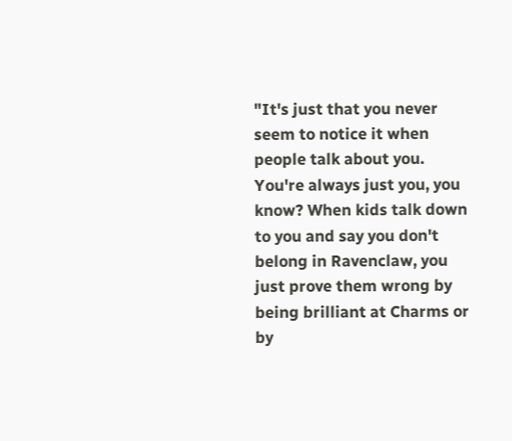"It's just that you never seem to notice it when people talk about you. You're always just you, you know? When kids talk down to you and say you don't belong in Ravenclaw, you just prove them wrong by being brilliant at Charms or by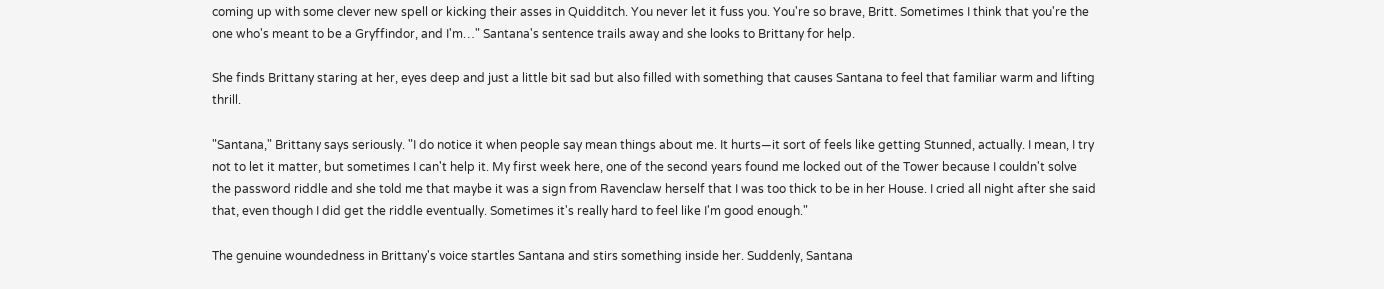coming up with some clever new spell or kicking their asses in Quidditch. You never let it fuss you. You're so brave, Britt. Sometimes I think that you're the one who's meant to be a Gryffindor, and I'm…" Santana's sentence trails away and she looks to Brittany for help.

She finds Brittany staring at her, eyes deep and just a little bit sad but also filled with something that causes Santana to feel that familiar warm and lifting thrill.

"Santana," Brittany says seriously. "I do notice it when people say mean things about me. It hurts—it sort of feels like getting Stunned, actually. I mean, I try not to let it matter, but sometimes I can't help it. My first week here, one of the second years found me locked out of the Tower because I couldn't solve the password riddle and she told me that maybe it was a sign from Ravenclaw herself that I was too thick to be in her House. I cried all night after she said that, even though I did get the riddle eventually. Sometimes it's really hard to feel like I'm good enough."

The genuine woundedness in Brittany's voice startles Santana and stirs something inside her. Suddenly, Santana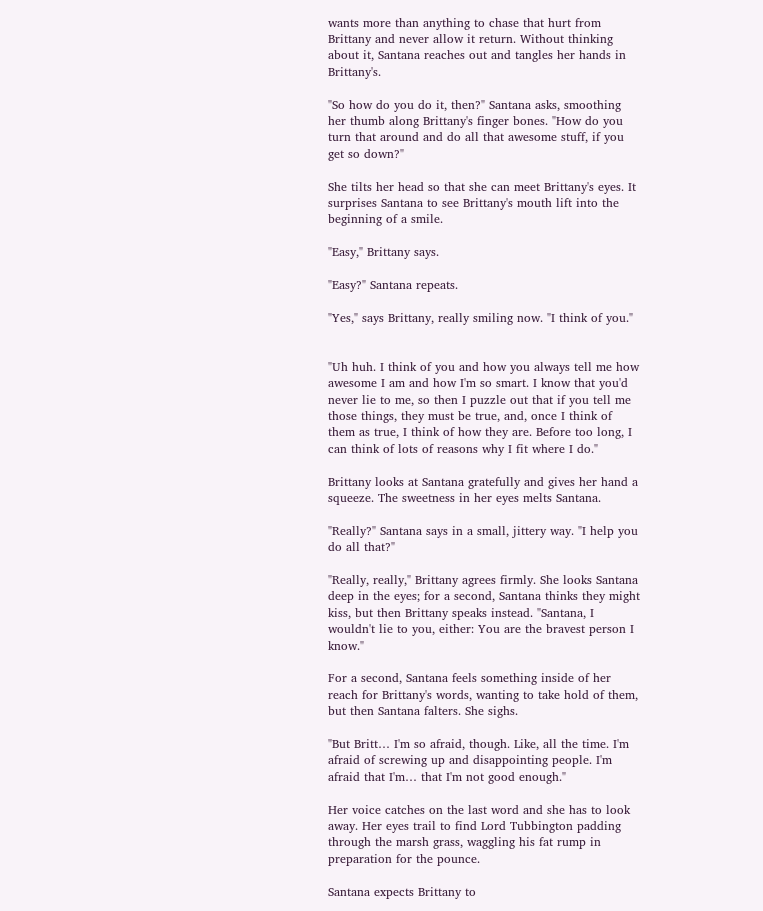wants more than anything to chase that hurt from Brittany and never allow it return. Without thinking about it, Santana reaches out and tangles her hands in Brittany's.

"So how do you do it, then?" Santana asks, smoothing her thumb along Brittany's finger bones. "How do you turn that around and do all that awesome stuff, if you get so down?"

She tilts her head so that she can meet Brittany's eyes. It surprises Santana to see Brittany's mouth lift into the beginning of a smile.

"Easy," Brittany says.

"Easy?" Santana repeats.

"Yes," says Brittany, really smiling now. "I think of you."


"Uh huh. I think of you and how you always tell me how awesome I am and how I'm so smart. I know that you'd never lie to me, so then I puzzle out that if you tell me those things, they must be true, and, once I think of them as true, I think of how they are. Before too long, I can think of lots of reasons why I fit where I do."

Brittany looks at Santana gratefully and gives her hand a squeeze. The sweetness in her eyes melts Santana.

"Really?" Santana says in a small, jittery way. "I help you do all that?"

"Really, really," Brittany agrees firmly. She looks Santana deep in the eyes; for a second, Santana thinks they might kiss, but then Brittany speaks instead. "Santana, I wouldn't lie to you, either: You are the bravest person I know."

For a second, Santana feels something inside of her reach for Brittany's words, wanting to take hold of them, but then Santana falters. She sighs.

"But Britt… I'm so afraid, though. Like, all the time. I'm afraid of screwing up and disappointing people. I'm afraid that I'm… that I'm not good enough."

Her voice catches on the last word and she has to look away. Her eyes trail to find Lord Tubbington padding through the marsh grass, waggling his fat rump in preparation for the pounce.

Santana expects Brittany to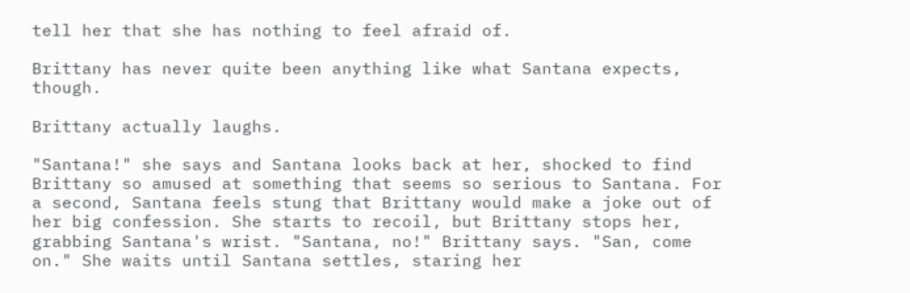tell her that she has nothing to feel afraid of.

Brittany has never quite been anything like what Santana expects, though.

Brittany actually laughs.

"Santana!" she says and Santana looks back at her, shocked to find Brittany so amused at something that seems so serious to Santana. For a second, Santana feels stung that Brittany would make a joke out of her big confession. She starts to recoil, but Brittany stops her, grabbing Santana's wrist. "Santana, no!" Brittany says. "San, come on." She waits until Santana settles, staring her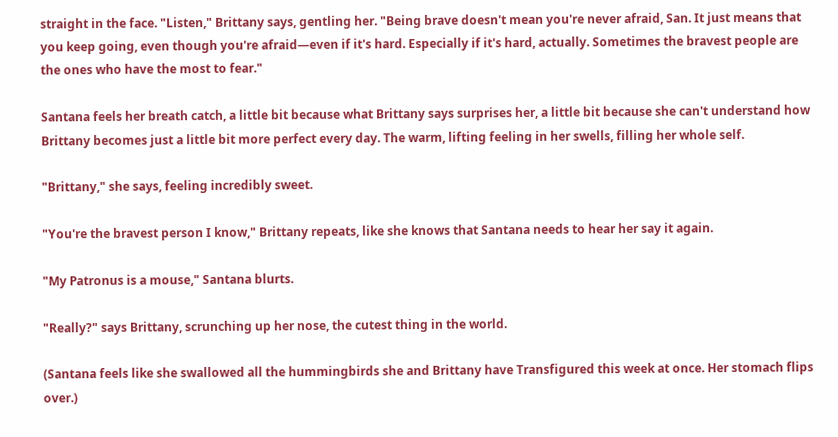straight in the face. "Listen," Brittany says, gentling her. "Being brave doesn't mean you're never afraid, San. It just means that you keep going, even though you're afraid—even if it's hard. Especially if it's hard, actually. Sometimes the bravest people are the ones who have the most to fear."

Santana feels her breath catch, a little bit because what Brittany says surprises her, a little bit because she can't understand how Brittany becomes just a little bit more perfect every day. The warm, lifting feeling in her swells, filling her whole self.

"Brittany," she says, feeling incredibly sweet.

"You're the bravest person I know," Brittany repeats, like she knows that Santana needs to hear her say it again.

"My Patronus is a mouse," Santana blurts.

"Really?" says Brittany, scrunching up her nose, the cutest thing in the world.

(Santana feels like she swallowed all the hummingbirds she and Brittany have Transfigured this week at once. Her stomach flips over.)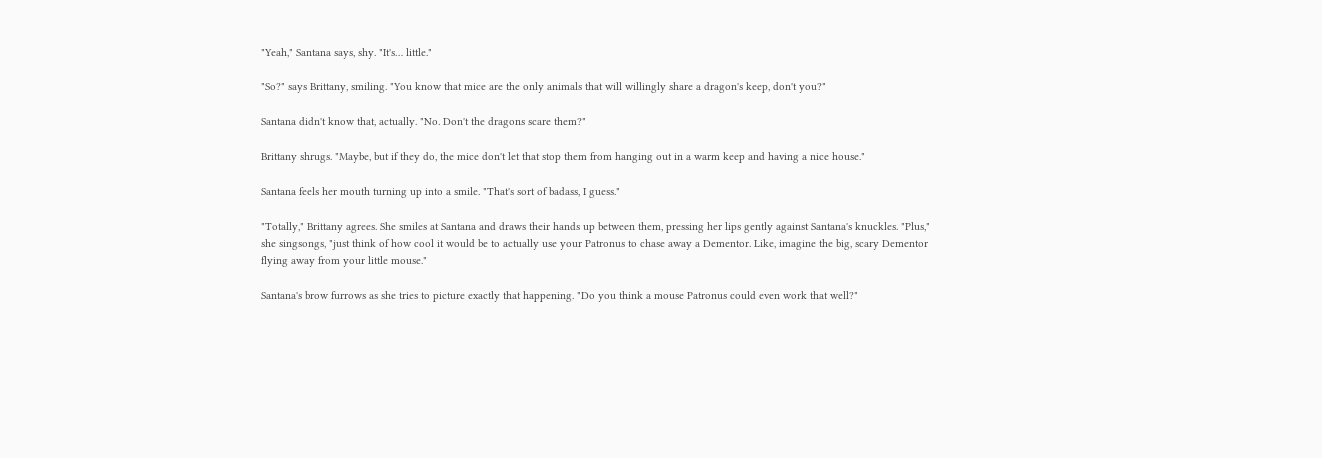"Yeah," Santana says, shy. "It's… little."

"So?" says Brittany, smiling. "You know that mice are the only animals that will willingly share a dragon's keep, don't you?"

Santana didn't know that, actually. "No. Don't the dragons scare them?"

Brittany shrugs. "Maybe, but if they do, the mice don't let that stop them from hanging out in a warm keep and having a nice house."

Santana feels her mouth turning up into a smile. "That's sort of badass, I guess."

"Totally," Brittany agrees. She smiles at Santana and draws their hands up between them, pressing her lips gently against Santana's knuckles. "Plus," she singsongs, "just think of how cool it would be to actually use your Patronus to chase away a Dementor. Like, imagine the big, scary Dementor flying away from your little mouse."

Santana's brow furrows as she tries to picture exactly that happening. "Do you think a mouse Patronus could even work that well?"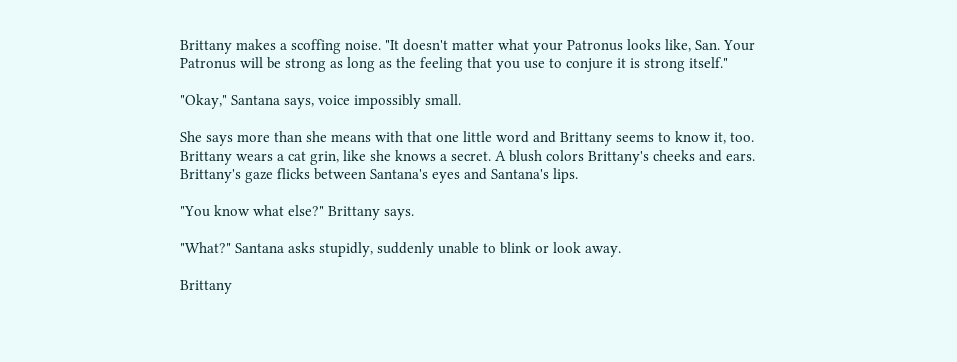Brittany makes a scoffing noise. "It doesn't matter what your Patronus looks like, San. Your Patronus will be strong as long as the feeling that you use to conjure it is strong itself."

"Okay," Santana says, voice impossibly small.

She says more than she means with that one little word and Brittany seems to know it, too. Brittany wears a cat grin, like she knows a secret. A blush colors Brittany's cheeks and ears. Brittany's gaze flicks between Santana's eyes and Santana's lips.

"You know what else?" Brittany says.

"What?" Santana asks stupidly, suddenly unable to blink or look away.

Brittany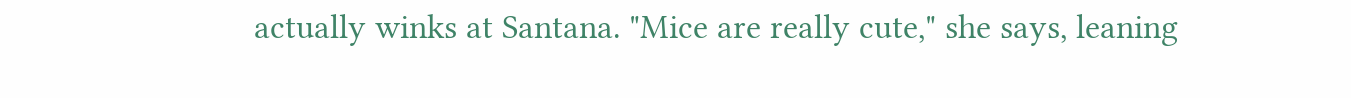actually winks at Santana. "Mice are really cute," she says, leaning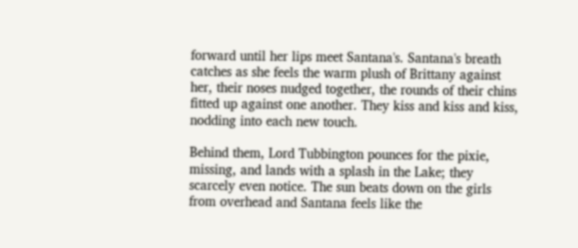forward until her lips meet Santana's. Santana's breath catches as she feels the warm plush of Brittany against her, their noses nudged together, the rounds of their chins fitted up against one another. They kiss and kiss and kiss, nodding into each new touch.

Behind them, Lord Tubbington pounces for the pixie, missing, and lands with a splash in the Lake; they scarcely even notice. The sun beats down on the girls from overhead and Santana feels like the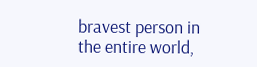bravest person in the entire world,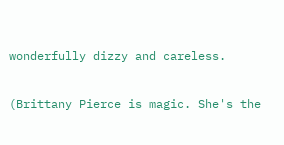wonderfully dizzy and careless.

(Brittany Pierce is magic. She's the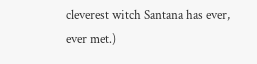cleverest witch Santana has ever, ever met.)